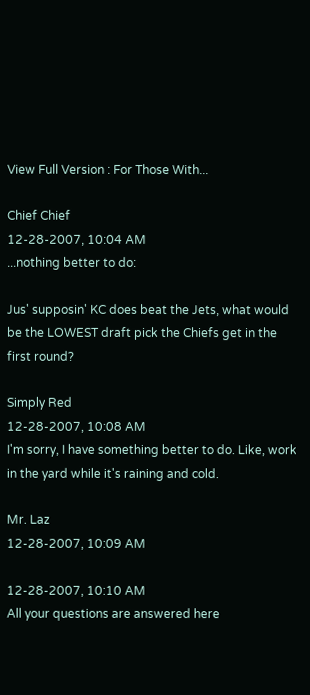View Full Version : For Those With...

Chief Chief
12-28-2007, 10:04 AM
...nothing better to do:

Jus' supposin' KC does beat the Jets, what would be the LOWEST draft pick the Chiefs get in the first round?

Simply Red
12-28-2007, 10:08 AM
I'm sorry, I have something better to do. Like, work in the yard while it's raining and cold.

Mr. Laz
12-28-2007, 10:09 AM

12-28-2007, 10:10 AM
All your questions are answered here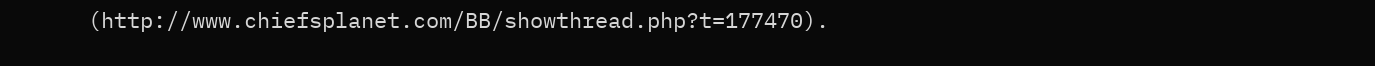(http://www.chiefsplanet.com/BB/showthread.php?t=177470).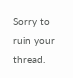Sorry to ruin your thread.